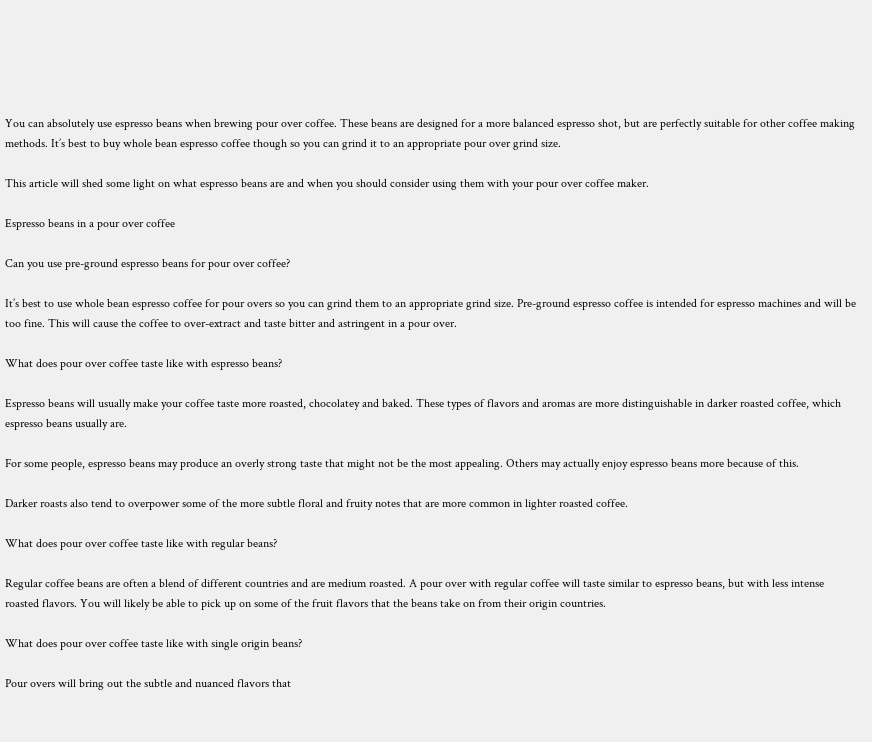You can absolutely use espresso beans when brewing pour over coffee. These beans are designed for a more balanced espresso shot, but are perfectly suitable for other coffee making methods. It’s best to buy whole bean espresso coffee though so you can grind it to an appropriate pour over grind size.

This article will shed some light on what espresso beans are and when you should consider using them with your pour over coffee maker.

Espresso beans in a pour over coffee

Can you use pre-ground espresso beans for pour over coffee?

It’s best to use whole bean espresso coffee for pour overs so you can grind them to an appropriate grind size. Pre-ground espresso coffee is intended for espresso machines and will be too fine. This will cause the coffee to over-extract and taste bitter and astringent in a pour over.

What does pour over coffee taste like with espresso beans?

Espresso beans will usually make your coffee taste more roasted, chocolatey and baked. These types of flavors and aromas are more distinguishable in darker roasted coffee, which espresso beans usually are.

For some people, espresso beans may produce an overly strong taste that might not be the most appealing. Others may actually enjoy espresso beans more because of this.

Darker roasts also tend to overpower some of the more subtle floral and fruity notes that are more common in lighter roasted coffee.

What does pour over coffee taste like with regular beans?

Regular coffee beans are often a blend of different countries and are medium roasted. A pour over with regular coffee will taste similar to espresso beans, but with less intense roasted flavors. You will likely be able to pick up on some of the fruit flavors that the beans take on from their origin countries.

What does pour over coffee taste like with single origin beans?

Pour overs will bring out the subtle and nuanced flavors that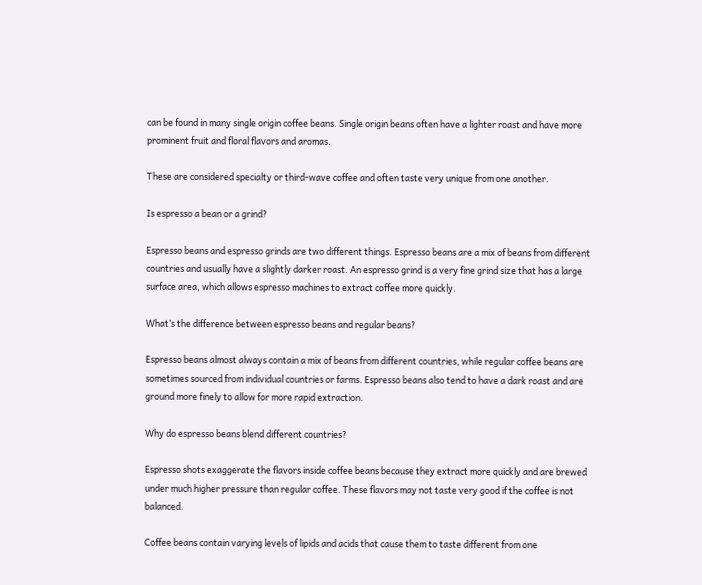can be found in many single origin coffee beans. Single origin beans often have a lighter roast and have more prominent fruit and floral flavors and aromas.

These are considered specialty or third-wave coffee and often taste very unique from one another.

Is espresso a bean or a grind?

Espresso beans and espresso grinds are two different things. Espresso beans are a mix of beans from different countries and usually have a slightly darker roast. An espresso grind is a very fine grind size that has a large surface area, which allows espresso machines to extract coffee more quickly.

What’s the difference between espresso beans and regular beans?

Espresso beans almost always contain a mix of beans from different countries, while regular coffee beans are sometimes sourced from individual countries or farms. Espresso beans also tend to have a dark roast and are ground more finely to allow for more rapid extraction.

Why do espresso beans blend different countries?

Espresso shots exaggerate the flavors inside coffee beans because they extract more quickly and are brewed under much higher pressure than regular coffee. These flavors may not taste very good if the coffee is not balanced.

Coffee beans contain varying levels of lipids and acids that cause them to taste different from one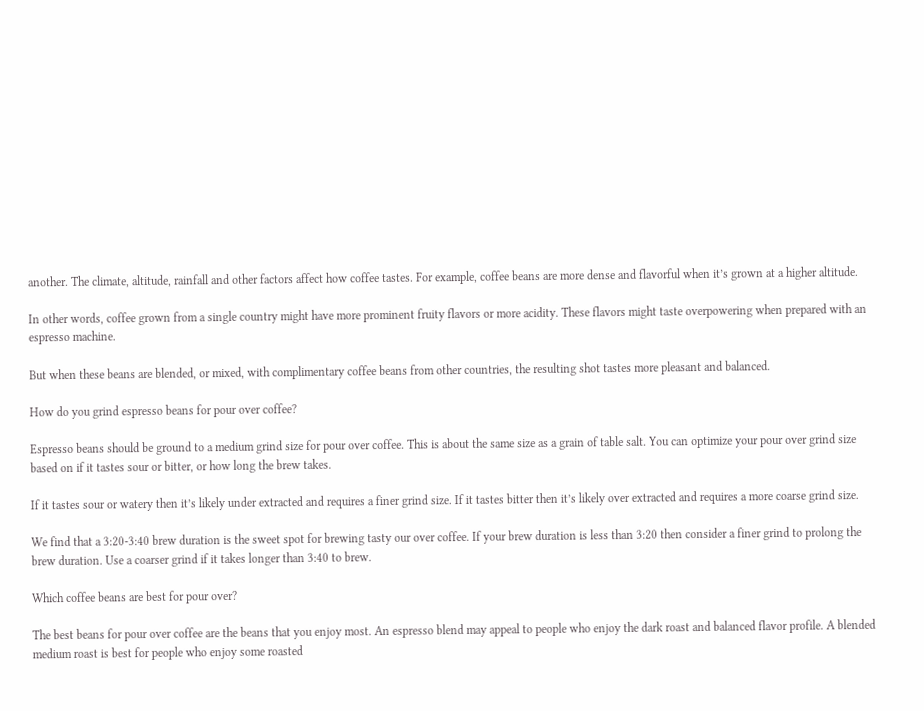another. The climate, altitude, rainfall and other factors affect how coffee tastes. For example, coffee beans are more dense and flavorful when it’s grown at a higher altitude.

In other words, coffee grown from a single country might have more prominent fruity flavors or more acidity. These flavors might taste overpowering when prepared with an espresso machine.

But when these beans are blended, or mixed, with complimentary coffee beans from other countries, the resulting shot tastes more pleasant and balanced.

How do you grind espresso beans for pour over coffee?

Espresso beans should be ground to a medium grind size for pour over coffee. This is about the same size as a grain of table salt. You can optimize your pour over grind size based on if it tastes sour or bitter, or how long the brew takes.

If it tastes sour or watery then it’s likely under extracted and requires a finer grind size. If it tastes bitter then it’s likely over extracted and requires a more coarse grind size.

We find that a 3:20-3:40 brew duration is the sweet spot for brewing tasty our over coffee. If your brew duration is less than 3:20 then consider a finer grind to prolong the brew duration. Use a coarser grind if it takes longer than 3:40 to brew.

Which coffee beans are best for pour over?

The best beans for pour over coffee are the beans that you enjoy most. An espresso blend may appeal to people who enjoy the dark roast and balanced flavor profile. A blended medium roast is best for people who enjoy some roasted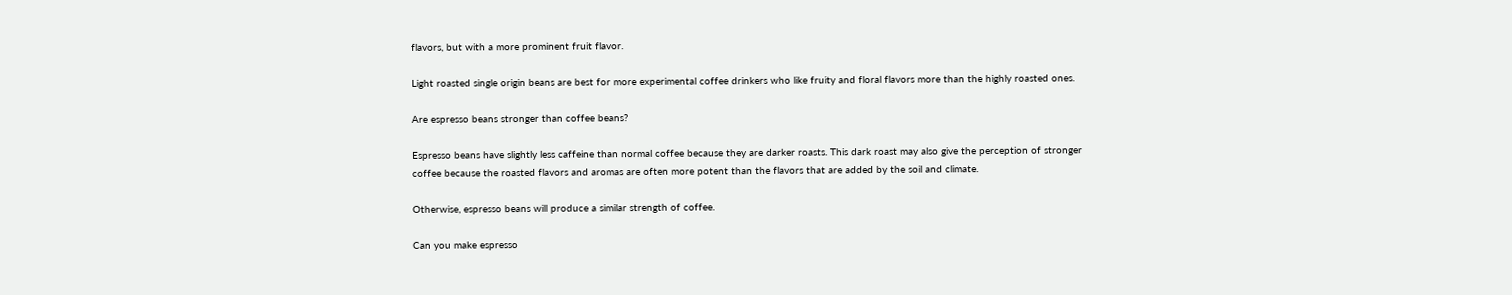flavors, but with a more prominent fruit flavor.

Light roasted single origin beans are best for more experimental coffee drinkers who like fruity and floral flavors more than the highly roasted ones.

Are espresso beans stronger than coffee beans?

Espresso beans have slightly less caffeine than normal coffee because they are darker roasts. This dark roast may also give the perception of stronger coffee because the roasted flavors and aromas are often more potent than the flavors that are added by the soil and climate.

Otherwise, espresso beans will produce a similar strength of coffee.

Can you make espresso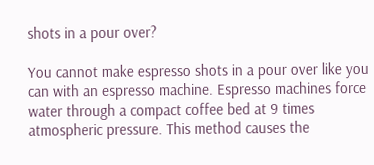shots in a pour over?

You cannot make espresso shots in a pour over like you can with an espresso machine. Espresso machines force water through a compact coffee bed at 9 times atmospheric pressure. This method causes the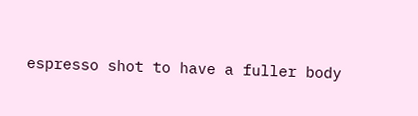espresso shot to have a fuller body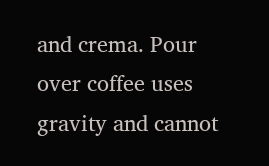and crema. Pour over coffee uses gravity and cannot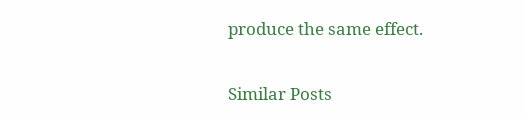produce the same effect.

Similar Posts